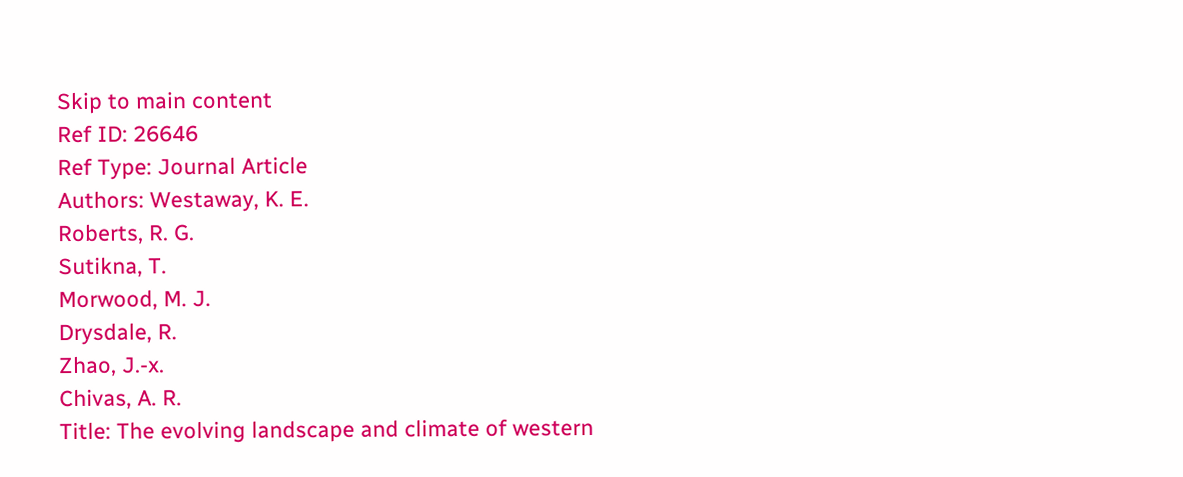Skip to main content
Ref ID: 26646
Ref Type: Journal Article
Authors: Westaway, K. E.
Roberts, R. G.
Sutikna, T.
Morwood, M. J.
Drysdale, R.
Zhao, J.-x.
Chivas, A. R.
Title: The evolving landscape and climate of western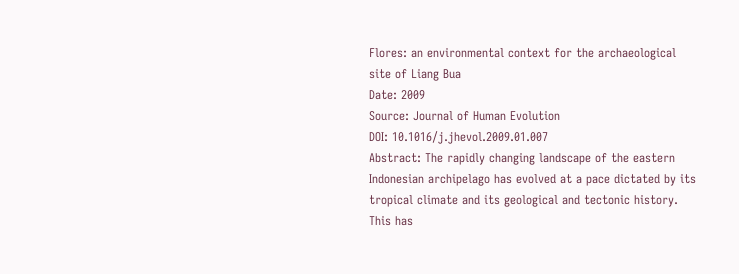Flores: an environmental context for the archaeological site of Liang Bua
Date: 2009
Source: Journal of Human Evolution
DOI: 10.1016/j.jhevol.2009.01.007
Abstract: The rapidly changing landscape of the eastern Indonesian archipelago has evolved at a pace dictated by its tropical climate and its geological and tectonic history. This has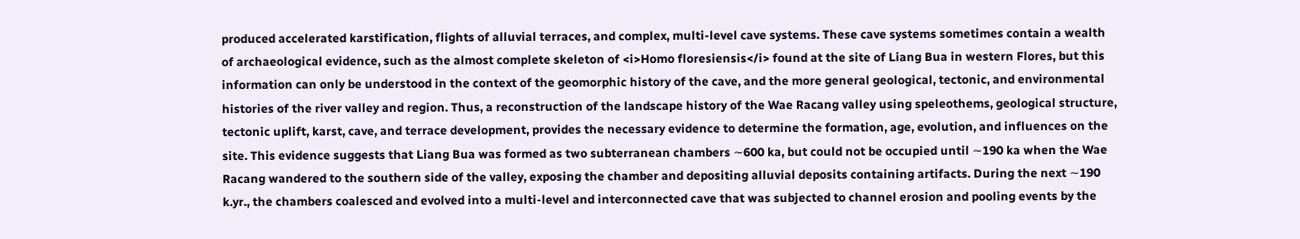produced accelerated karstification, flights of alluvial terraces, and complex, multi-level cave systems. These cave systems sometimes contain a wealth of archaeological evidence, such as the almost complete skeleton of <i>Homo floresiensis</i> found at the site of Liang Bua in western Flores, but this information can only be understood in the context of the geomorphic history of the cave, and the more general geological, tectonic, and environmental histories of the river valley and region. Thus, a reconstruction of the landscape history of the Wae Racang valley using speleothems, geological structure, tectonic uplift, karst, cave, and terrace development, provides the necessary evidence to determine the formation, age, evolution, and influences on the site. This evidence suggests that Liang Bua was formed as two subterranean chambers ∼600 ka, but could not be occupied until ∼190 ka when the Wae Racang wandered to the southern side of the valley, exposing the chamber and depositing alluvial deposits containing artifacts. During the next ∼190 k.yr., the chambers coalesced and evolved into a multi-level and interconnected cave that was subjected to channel erosion and pooling events by the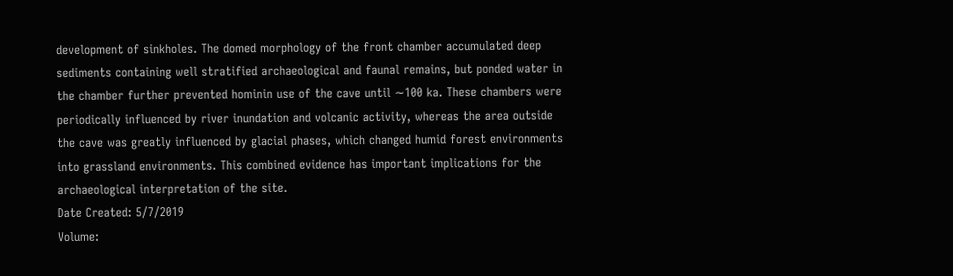development of sinkholes. The domed morphology of the front chamber accumulated deep sediments containing well stratified archaeological and faunal remains, but ponded water in the chamber further prevented hominin use of the cave until ∼100 ka. These chambers were periodically influenced by river inundation and volcanic activity, whereas the area outside the cave was greatly influenced by glacial phases, which changed humid forest environments into grassland environments. This combined evidence has important implications for the archaeological interpretation of the site.
Date Created: 5/7/2019
Volume: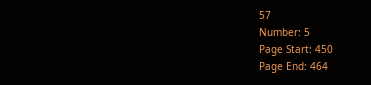57
Number: 5
Page Start: 450
Page End: 464